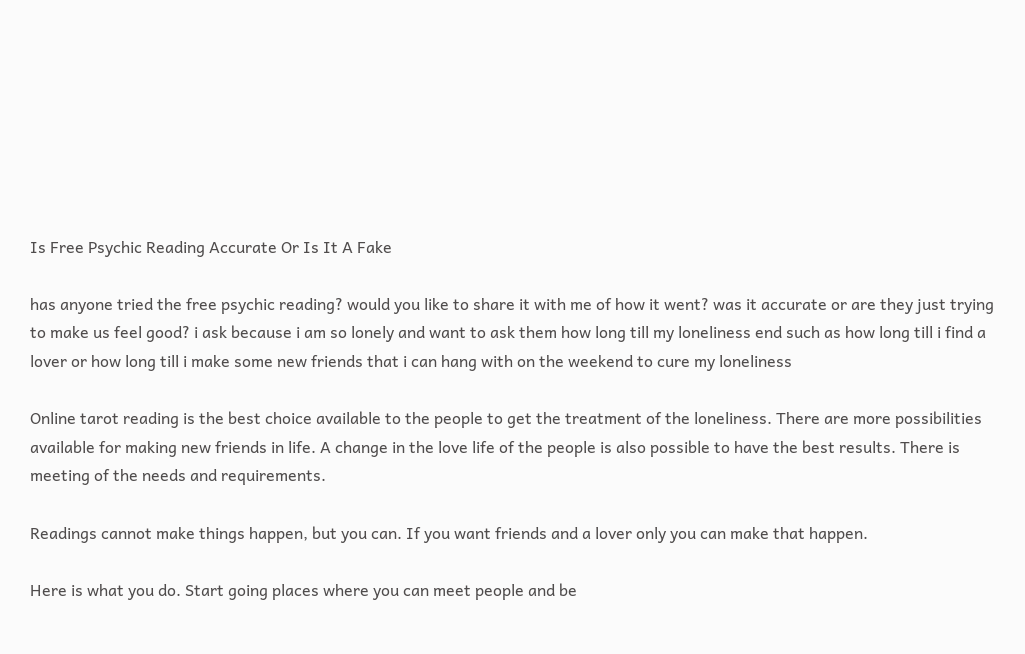Is Free Psychic Reading Accurate Or Is It A Fake

has anyone tried the free psychic reading? would you like to share it with me of how it went? was it accurate or are they just trying to make us feel good? i ask because i am so lonely and want to ask them how long till my loneliness end such as how long till i find a lover or how long till i make some new friends that i can hang with on the weekend to cure my loneliness

Online tarot reading is the best choice available to the people to get the treatment of the loneliness. There are more possibilities available for making new friends in life. A change in the love life of the people is also possible to have the best results. There is meeting of the needs and requirements.

Readings cannot make things happen, but you can. If you want friends and a lover only you can make that happen.

Here is what you do. Start going places where you can meet people and be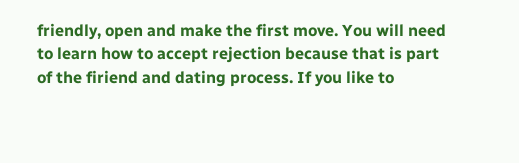friendly, open and make the first move. You will need to learn how to accept rejection because that is part of the firiend and dating process. If you like to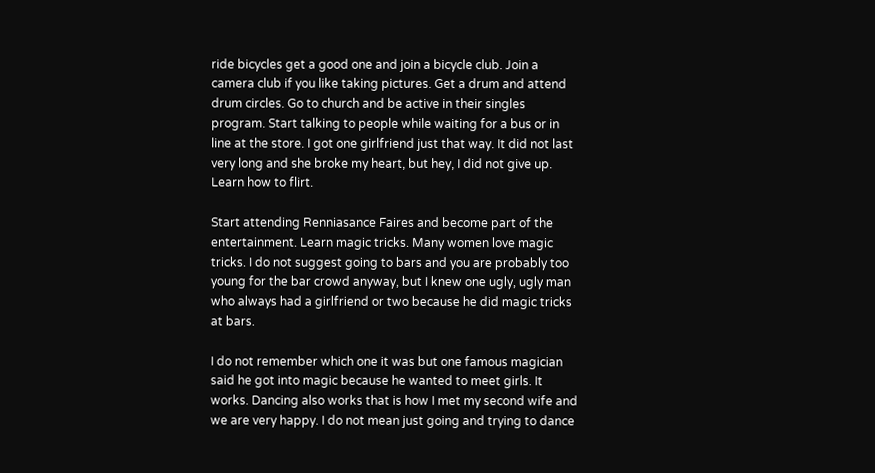ride bicycles get a good one and join a bicycle club. Join a camera club if you like taking pictures. Get a drum and attend drum circles. Go to church and be active in their singles program. Start talking to people while waiting for a bus or in line at the store. I got one girlfriend just that way. It did not last very long and she broke my heart, but hey, I did not give up. Learn how to flirt.

Start attending Renniasance Faires and become part of the entertainment. Learn magic tricks. Many women love magic tricks. I do not suggest going to bars and you are probably too young for the bar crowd anyway, but I knew one ugly, ugly man who always had a girlfriend or two because he did magic tricks at bars.

I do not remember which one it was but one famous magician said he got into magic because he wanted to meet girls. It works. Dancing also works that is how I met my second wife and we are very happy. I do not mean just going and trying to dance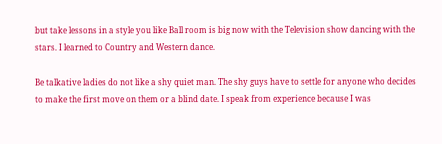but take lessons in a style you like Ball room is big now with the Television show dancing with the stars. I learned to Country and Western dance.

Be talkative ladies do not like a shy quiet man. The shy guys have to settle for anyone who decides to make the first move on them or a blind date. I speak from experience because I was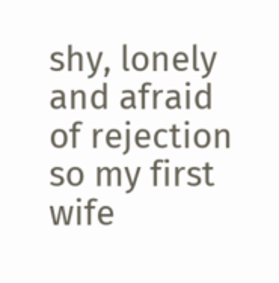shy, lonely and afraid of rejection so my first wife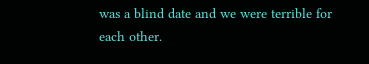was a blind date and we were terrible for each other.